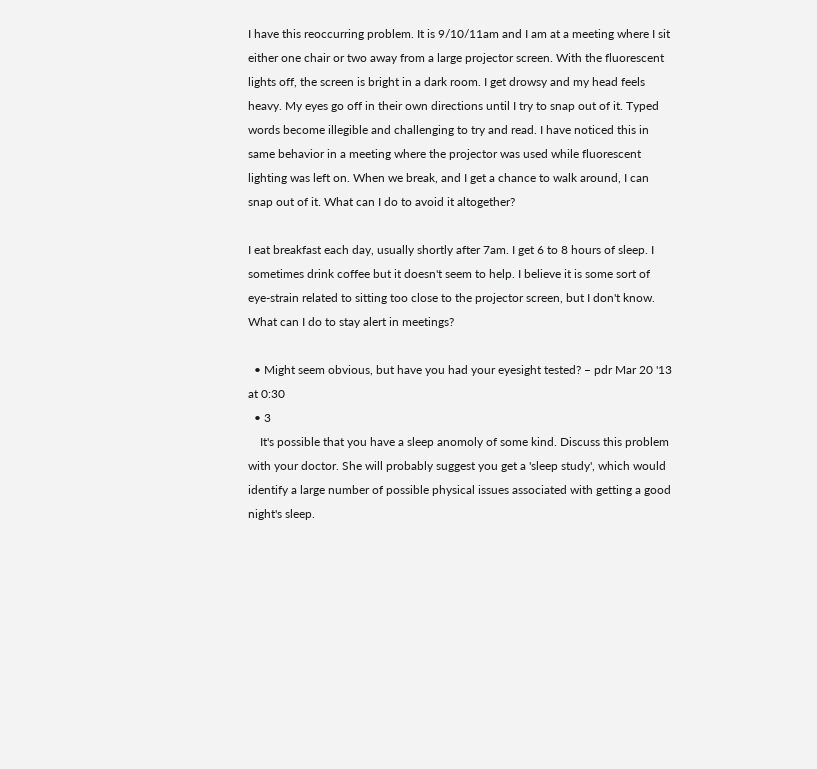I have this reoccurring problem. It is 9/10/11am and I am at a meeting where I sit either one chair or two away from a large projector screen. With the fluorescent lights off, the screen is bright in a dark room. I get drowsy and my head feels heavy. My eyes go off in their own directions until I try to snap out of it. Typed words become illegible and challenging to try and read. I have noticed this in same behavior in a meeting where the projector was used while fluorescent lighting was left on. When we break, and I get a chance to walk around, I can snap out of it. What can I do to avoid it altogether?

I eat breakfast each day, usually shortly after 7am. I get 6 to 8 hours of sleep. I sometimes drink coffee but it doesn't seem to help. I believe it is some sort of eye-strain related to sitting too close to the projector screen, but I don't know. What can I do to stay alert in meetings?

  • Might seem obvious, but have you had your eyesight tested? – pdr Mar 20 '13 at 0:30
  • 3
    It's possible that you have a sleep anomoly of some kind. Discuss this problem with your doctor. She will probably suggest you get a 'sleep study', which would identify a large number of possible physical issues associated with getting a good night's sleep.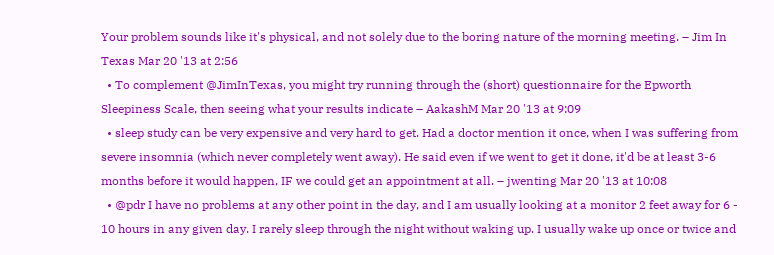Your problem sounds like it's physical, and not solely due to the boring nature of the morning meeting. – Jim In Texas Mar 20 '13 at 2:56
  • To complement @JimInTexas, you might try running through the (short) questionnaire for the Epworth Sleepiness Scale, then seeing what your results indicate – AakashM Mar 20 '13 at 9:09
  • sleep study can be very expensive and very hard to get. Had a doctor mention it once, when I was suffering from severe insomnia (which never completely went away). He said even if we went to get it done, it'd be at least 3-6 months before it would happen, IF we could get an appointment at all. – jwenting Mar 20 '13 at 10:08
  • @pdr I have no problems at any other point in the day, and I am usually looking at a monitor 2 feet away for 6 - 10 hours in any given day. I rarely sleep through the night without waking up. I usually wake up once or twice and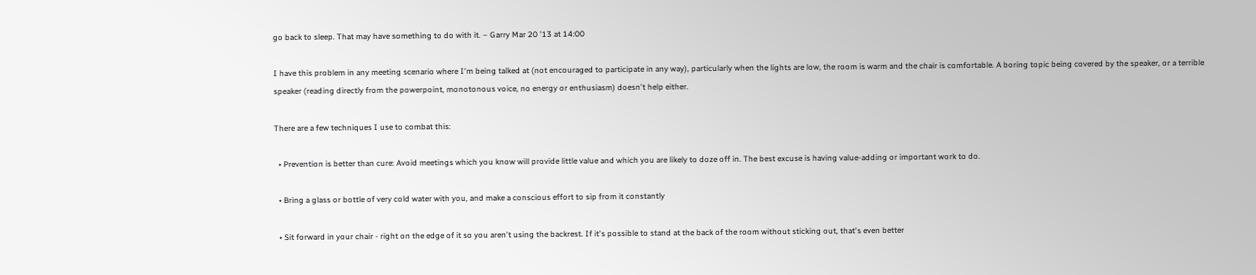go back to sleep. That may have something to do with it. – Garry Mar 20 '13 at 14:00

I have this problem in any meeting scenario where I'm being talked at (not encouraged to participate in any way), particularly when the lights are low, the room is warm and the chair is comfortable. A boring topic being covered by the speaker, or a terrible speaker (reading directly from the powerpoint, monotonous voice, no energy or enthusiasm) doesn't help either.

There are a few techniques I use to combat this:

  • Prevention is better than cure: Avoid meetings which you know will provide little value and which you are likely to doze off in. The best excuse is having value-adding or important work to do.

  • Bring a glass or bottle of very cold water with you, and make a conscious effort to sip from it constantly

  • Sit forward in your chair - right on the edge of it so you aren't using the backrest. If it's possible to stand at the back of the room without sticking out, that's even better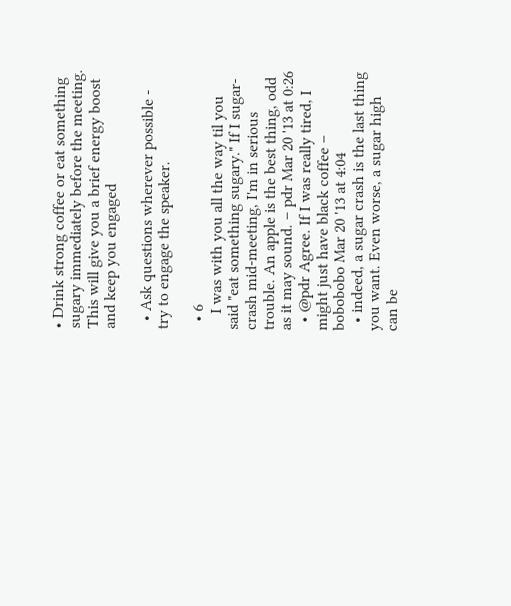• Drink strong coffee or eat something sugary immediately before the meeting. This will give you a brief energy boost and keep you engaged

  • Ask questions wherever possible - try to engage the speaker.

  • 6
    I was with you all the way til you said "eat something sugary." If I sugar-crash mid-meeting, I'm in serious trouble. An apple is the best thing, odd as it may sound. – pdr Mar 20 '13 at 0:26
  • @pdr Agree. If I was really tired, I might just have black coffee – bobobobo Mar 20 '13 at 4:04
  • indeed, a sugar crash is the last thing you want. Even worse, a sugar high can be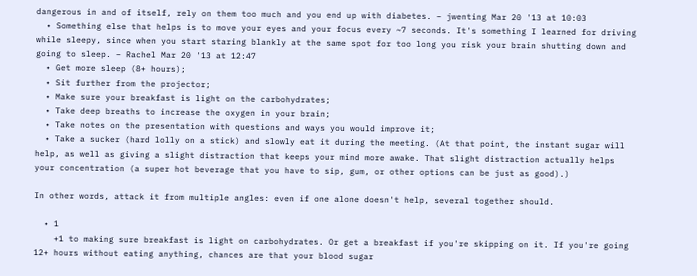dangerous in and of itself, rely on them too much and you end up with diabetes. – jwenting Mar 20 '13 at 10:03
  • Something else that helps is to move your eyes and your focus every ~7 seconds. It's something I learned for driving while sleepy, since when you start staring blankly at the same spot for too long you risk your brain shutting down and going to sleep. – Rachel Mar 20 '13 at 12:47
  • Get more sleep (8+ hours);
  • Sit further from the projector;
  • Make sure your breakfast is light on the carbohydrates;
  • Take deep breaths to increase the oxygen in your brain;
  • Take notes on the presentation with questions and ways you would improve it;
  • Take a sucker (hard lolly on a stick) and slowly eat it during the meeting. (At that point, the instant sugar will help, as well as giving a slight distraction that keeps your mind more awake. That slight distraction actually helps your concentration (a super hot beverage that you have to sip, gum, or other options can be just as good).)

In other words, attack it from multiple angles: even if one alone doesn't help, several together should.

  • 1
    +1 to making sure breakfast is light on carbohydrates. Or get a breakfast if you're skipping on it. If you're going 12+ hours without eating anything, chances are that your blood sugar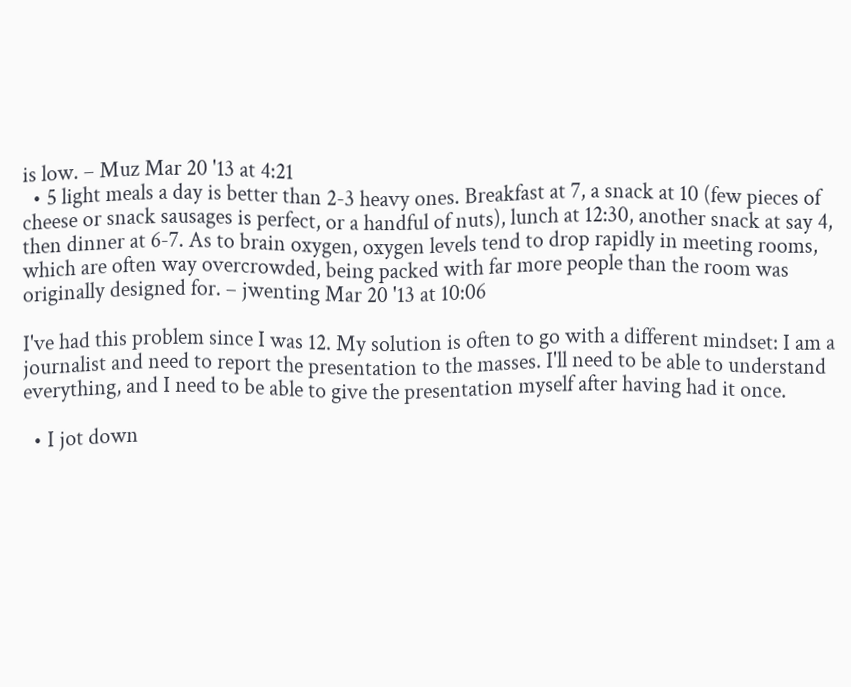is low. – Muz Mar 20 '13 at 4:21
  • 5 light meals a day is better than 2-3 heavy ones. Breakfast at 7, a snack at 10 (few pieces of cheese or snack sausages is perfect, or a handful of nuts), lunch at 12:30, another snack at say 4, then dinner at 6-7. As to brain oxygen, oxygen levels tend to drop rapidly in meeting rooms, which are often way overcrowded, being packed with far more people than the room was originally designed for. – jwenting Mar 20 '13 at 10:06

I've had this problem since I was 12. My solution is often to go with a different mindset: I am a journalist and need to report the presentation to the masses. I'll need to be able to understand everything, and I need to be able to give the presentation myself after having had it once.

  • I jot down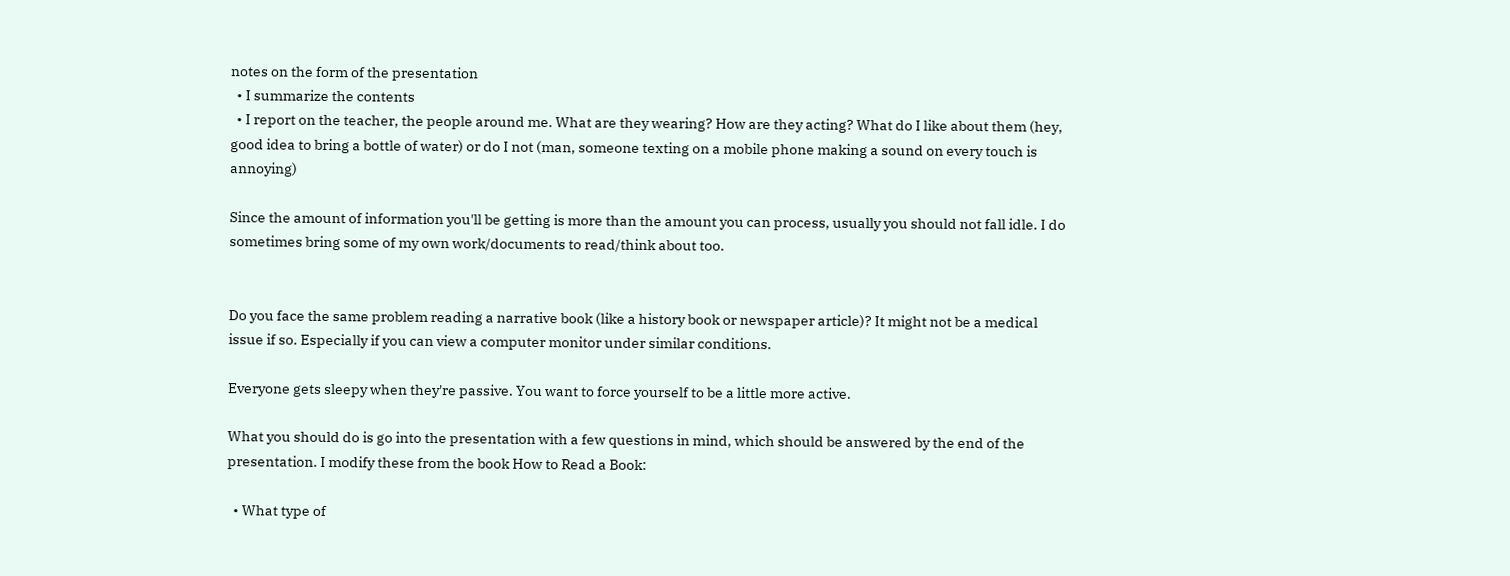notes on the form of the presentation
  • I summarize the contents
  • I report on the teacher, the people around me. What are they wearing? How are they acting? What do I like about them (hey, good idea to bring a bottle of water) or do I not (man, someone texting on a mobile phone making a sound on every touch is annoying)

Since the amount of information you'll be getting is more than the amount you can process, usually you should not fall idle. I do sometimes bring some of my own work/documents to read/think about too.


Do you face the same problem reading a narrative book (like a history book or newspaper article)? It might not be a medical issue if so. Especially if you can view a computer monitor under similar conditions.

Everyone gets sleepy when they're passive. You want to force yourself to be a little more active.

What you should do is go into the presentation with a few questions in mind, which should be answered by the end of the presentation. I modify these from the book How to Read a Book:

  • What type of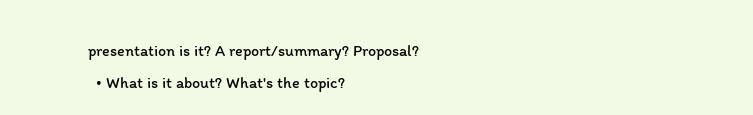presentation is it? A report/summary? Proposal?
  • What is it about? What's the topic?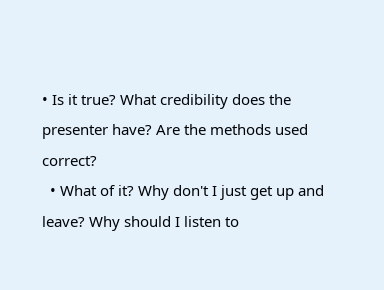• Is it true? What credibility does the presenter have? Are the methods used correct?
  • What of it? Why don't I just get up and leave? Why should I listen to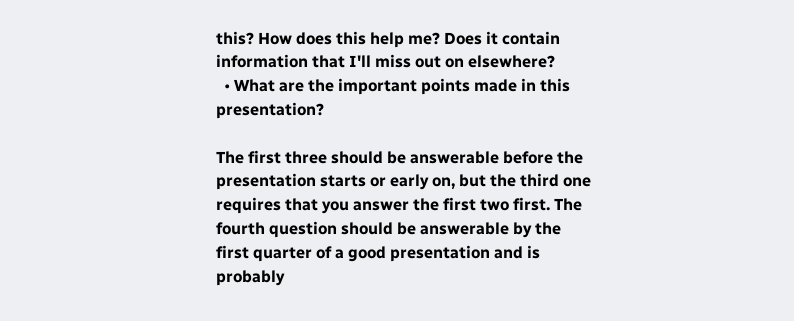this? How does this help me? Does it contain information that I'll miss out on elsewhere?
  • What are the important points made in this presentation?

The first three should be answerable before the presentation starts or early on, but the third one requires that you answer the first two first. The fourth question should be answerable by the first quarter of a good presentation and is probably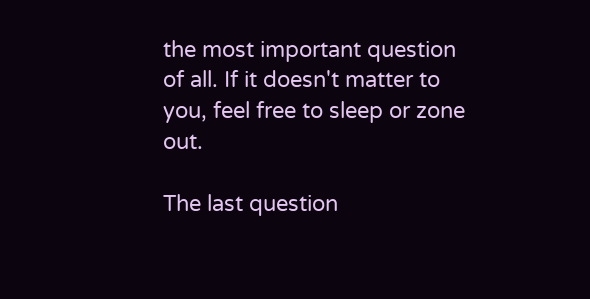the most important question of all. If it doesn't matter to you, feel free to sleep or zone out.

The last question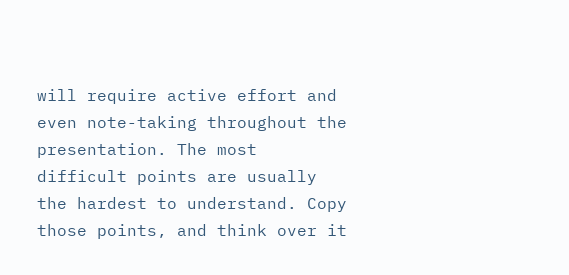will require active effort and even note-taking throughout the presentation. The most difficult points are usually the hardest to understand. Copy those points, and think over it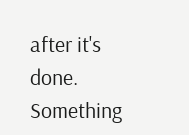after it's done. Something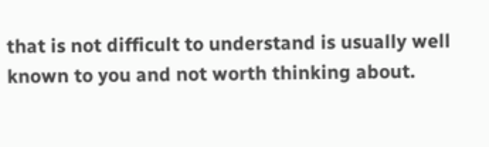that is not difficult to understand is usually well known to you and not worth thinking about.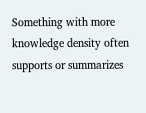Something with more knowledge density often supports or summarizes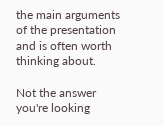the main arguments of the presentation and is often worth thinking about.

Not the answer you're looking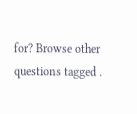for? Browse other questions tagged .